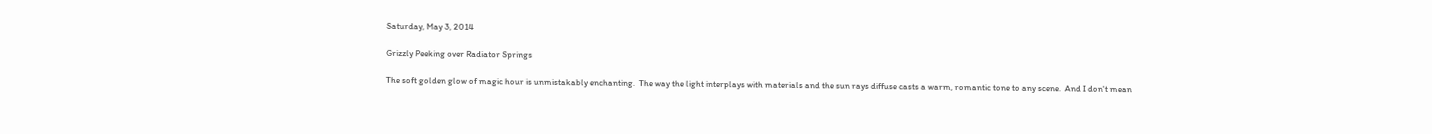Saturday, May 3, 2014

Grizzly Peeking over Radiator Springs

The soft golden glow of magic hour is unmistakably enchanting.  The way the light interplays with materials and the sun rays diffuse casts a warm, romantic tone to any scene.  And I don't mean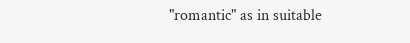"romantic" as in suitable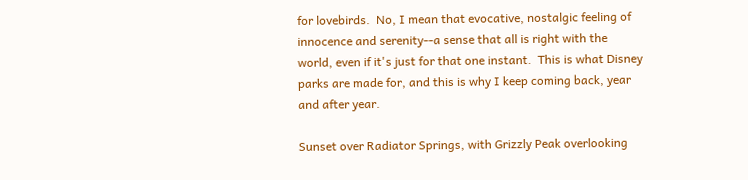for lovebirds.  No, I mean that evocative, nostalgic feeling of innocence and serenity--a sense that all is right with the world, even if it's just for that one instant.  This is what Disney parks are made for, and this is why I keep coming back, year and after year.

Sunset over Radiator Springs, with Grizzly Peak overlooking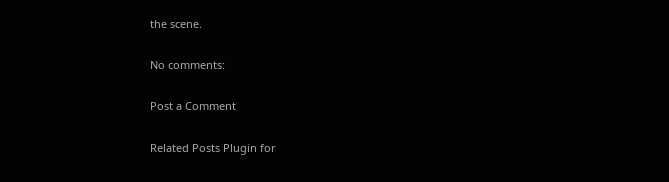the scene.

No comments:

Post a Comment

Related Posts Plugin for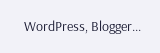WordPress, Blogger...